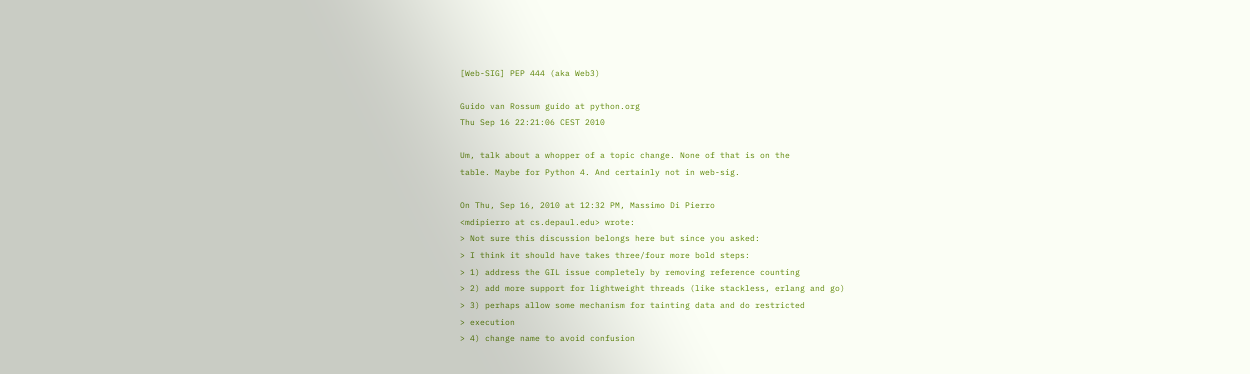[Web-SIG] PEP 444 (aka Web3)

Guido van Rossum guido at python.org
Thu Sep 16 22:21:06 CEST 2010

Um, talk about a whopper of a topic change. None of that is on the
table. Maybe for Python 4. And certainly not in web-sig.

On Thu, Sep 16, 2010 at 12:32 PM, Massimo Di Pierro
<mdipierro at cs.depaul.edu> wrote:
> Not sure this discussion belongs here but since you asked:
> I think it should have takes three/four more bold steps:
> 1) address the GIL issue completely by removing reference counting
> 2) add more support for lightweight threads (like stackless, erlang and go)
> 3) perhaps allow some mechanism for tainting data and do restricted
> execution
> 4) change name to avoid confusion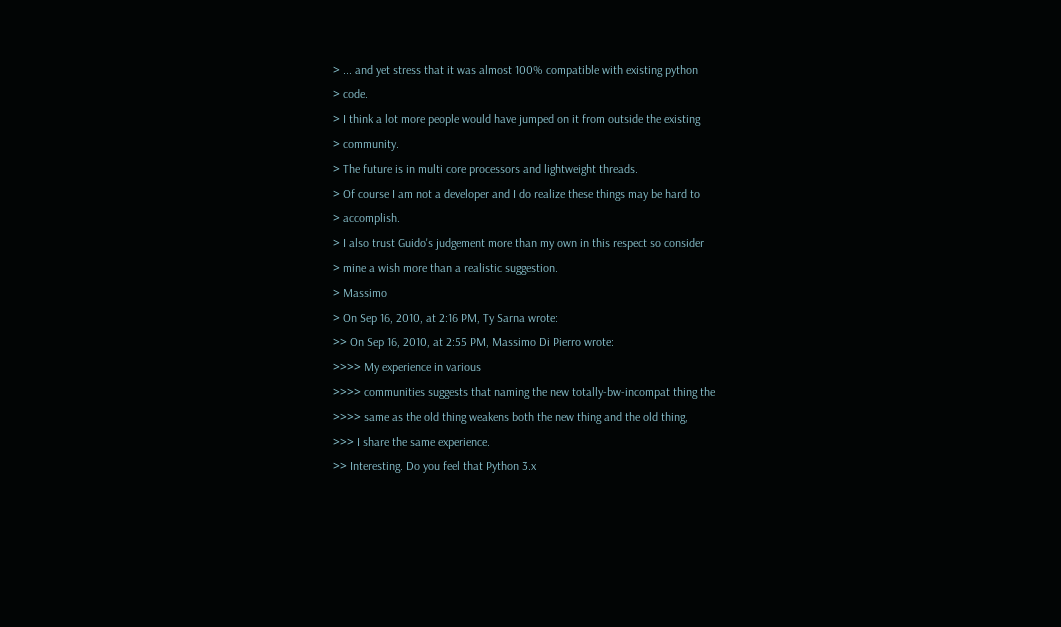> ... and yet stress that it was almost 100% compatible with existing python
> code.
> I think a lot more people would have jumped on it from outside the existing
> community.
> The future is in multi core processors and lightweight threads.
> Of course I am not a developer and I do realize these things may be hard to
> accomplish.
> I also trust Guido's judgement more than my own in this respect so consider
> mine a wish more than a realistic suggestion.
> Massimo
> On Sep 16, 2010, at 2:16 PM, Ty Sarna wrote:
>> On Sep 16, 2010, at 2:55 PM, Massimo Di Pierro wrote:
>>>> My experience in various
>>>> communities suggests that naming the new totally-bw-incompat thing the
>>>> same as the old thing weakens both the new thing and the old thing,
>>> I share the same experience.
>> Interesting. Do you feel that Python 3.x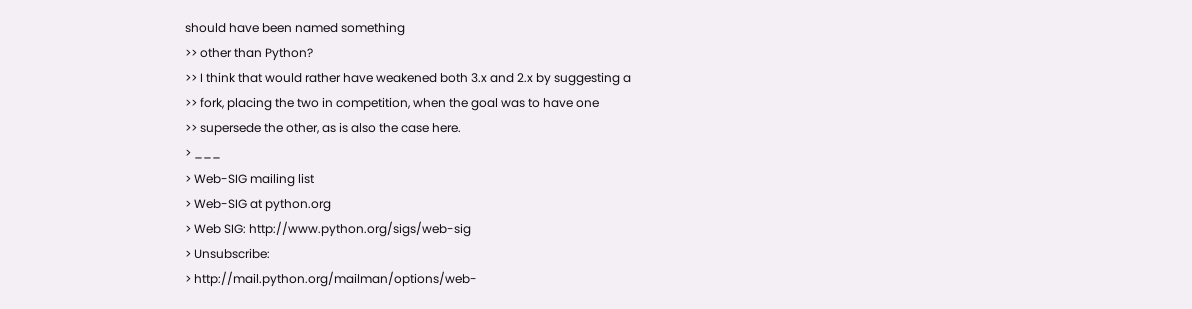should have been named something
>> other than Python?
>> I think that would rather have weakened both 3.x and 2.x by suggesting a
>> fork, placing the two in competition, when the goal was to have one
>> supersede the other, as is also the case here.
> ___
> Web-SIG mailing list
> Web-SIG at python.org
> Web SIG: http://www.python.org/sigs/web-sig
> Unsubscribe:
> http://mail.python.org/mailman/options/web-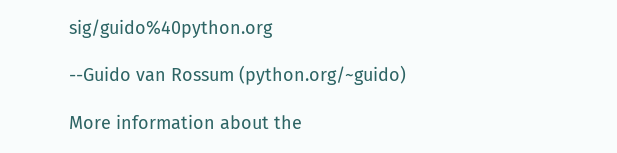sig/guido%40python.org

--Guido van Rossum (python.org/~guido)

More information about the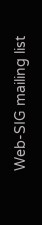Web-SIG mailing list